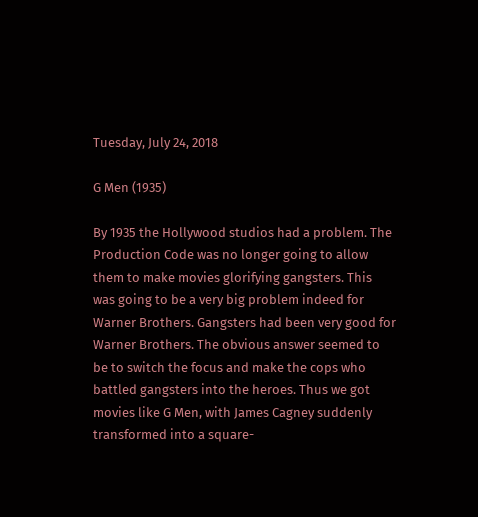Tuesday, July 24, 2018

G Men (1935)

By 1935 the Hollywood studios had a problem. The Production Code was no longer going to allow them to make movies glorifying gangsters. This was going to be a very big problem indeed for Warner Brothers. Gangsters had been very good for Warner Brothers. The obvious answer seemed to be to switch the focus and make the cops who battled gangsters into the heroes. Thus we got movies like G Men, with James Cagney suddenly transformed into a square-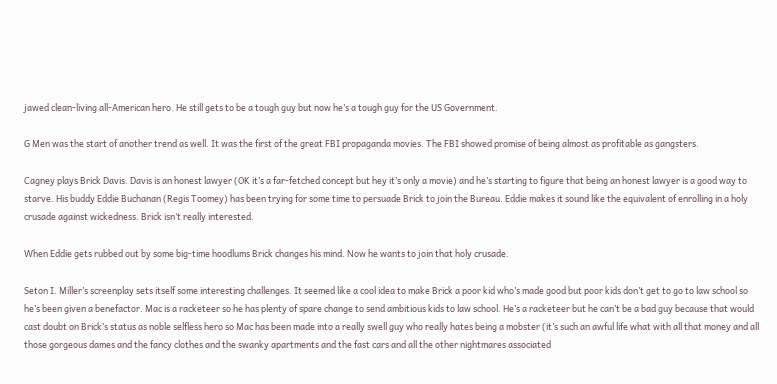jawed clean-living all-American hero. He still gets to be a tough guy but now he’s a tough guy for the US Government.

G Men was the start of another trend as well. It was the first of the great FBI propaganda movies. The FBI showed promise of being almost as profitable as gangsters.

Cagney plays Brick Davis. Davis is an honest lawyer (OK it’s a far-fetched concept but hey it’s only a movie) and he’s starting to figure that being an honest lawyer is a good way to starve. His buddy Eddie Buchanan (Regis Toomey) has been trying for some time to persuade Brick to join the Bureau. Eddie makes it sound like the equivalent of enrolling in a holy crusade against wickedness. Brick isn’t really interested.

When Eddie gets rubbed out by some big-time hoodlums Brick changes his mind. Now he wants to join that holy crusade.

Seton I. Miller’s screenplay sets itself some interesting challenges. It seemed like a cool idea to make Brick a poor kid who’s made good but poor kids don’t get to go to law school so he’s been given a benefactor. Mac is a racketeer so he has plenty of spare change to send ambitious kids to law school. He’s a racketeer but he can’t be a bad guy because that would cast doubt on Brick’s status as noble selfless hero so Mac has been made into a really swell guy who really hates being a mobster (it’s such an awful life what with all that money and all those gorgeous dames and the fancy clothes and the swanky apartments and the fast cars and all the other nightmares associated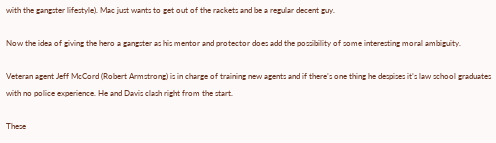with the gangster lifestyle). Mac just wants to get out of the rackets and be a regular decent guy.

Now the idea of giving the hero a gangster as his mentor and protector does add the possibility of some interesting moral ambiguity.

Veteran agent Jeff McCord (Robert Armstrong) is in charge of training new agents and if there’s one thing he despises it’s law school graduates with no police experience. He and Davis clash right from the start.

These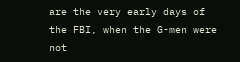are the very early days of the FBI, when the G-men were not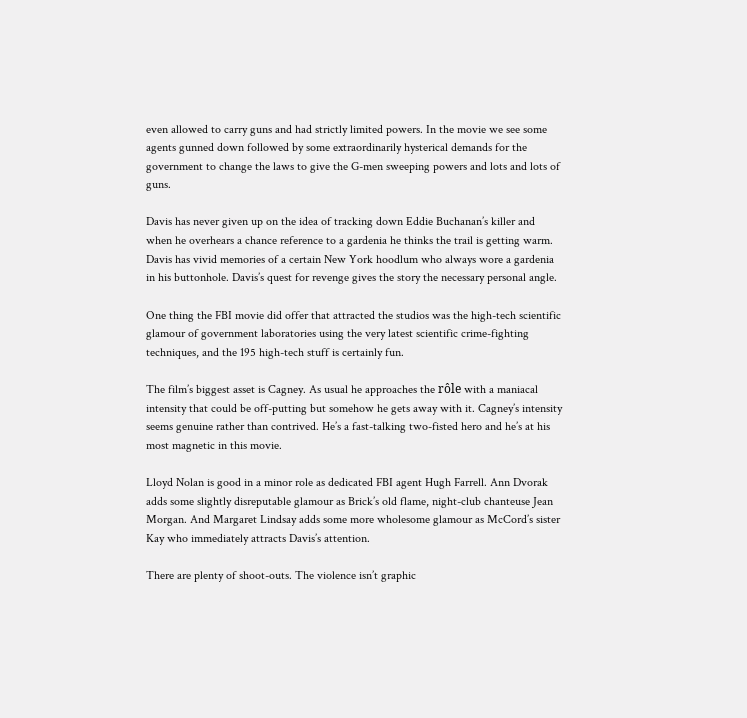even allowed to carry guns and had strictly limited powers. In the movie we see some agents gunned down followed by some extraordinarily hysterical demands for the government to change the laws to give the G-men sweeping powers and lots and lots of guns.

Davis has never given up on the idea of tracking down Eddie Buchanan’s killer and when he overhears a chance reference to a gardenia he thinks the trail is getting warm. Davis has vivid memories of a certain New York hoodlum who always wore a gardenia in his buttonhole. Davis’s quest for revenge gives the story the necessary personal angle.

One thing the FBI movie did offer that attracted the studios was the high-tech scientific glamour of government laboratories using the very latest scientific crime-fighting techniques, and the 195 high-tech stuff is certainly fun.

The film’s biggest asset is Cagney. As usual he approaches the rôle with a maniacal intensity that could be off-putting but somehow he gets away with it. Cagney’s intensity seems genuine rather than contrived. He’s a fast-talking two-fisted hero and he’s at his most magnetic in this movie.

Lloyd Nolan is good in a minor role as dedicated FBI agent Hugh Farrell. Ann Dvorak adds some slightly disreputable glamour as Brick’s old flame, night-club chanteuse Jean Morgan. And Margaret Lindsay adds some more wholesome glamour as McCord’s sister Kay who immediately attracts Davis’s attention.

There are plenty of shoot-outs. The violence isn’t graphic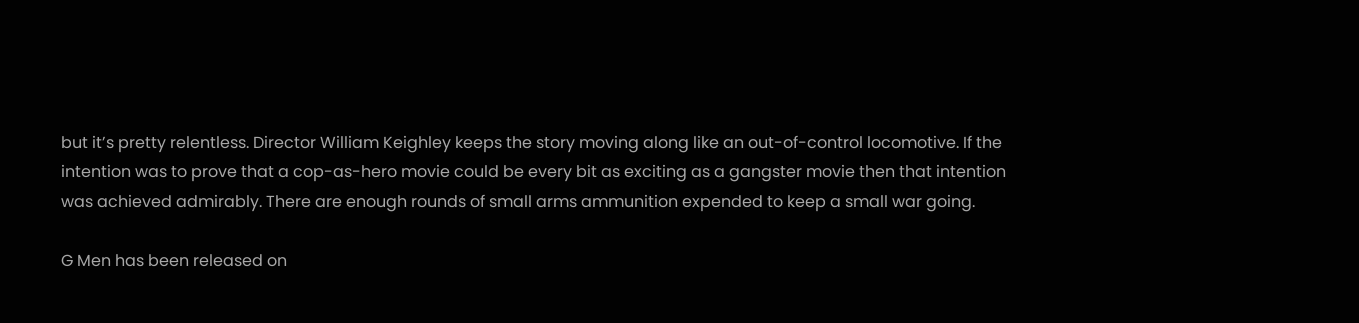but it’s pretty relentless. Director William Keighley keeps the story moving along like an out-of-control locomotive. If the intention was to prove that a cop-as-hero movie could be every bit as exciting as a gangster movie then that intention was achieved admirably. There are enough rounds of small arms ammunition expended to keep a small war going.

G Men has been released on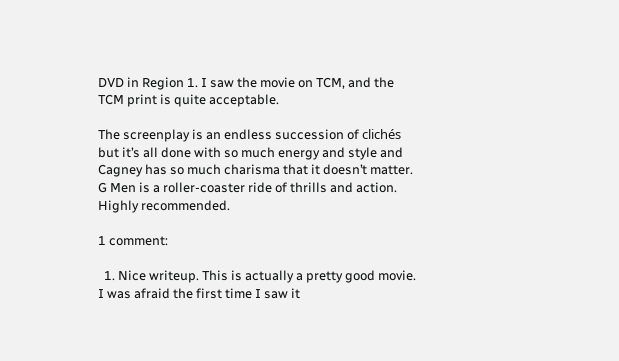DVD in Region 1. I saw the movie on TCM, and the TCM print is quite acceptable.

The screenplay is an endless succession of clichés but it’s all done with so much energy and style and Cagney has so much charisma that it doesn’t matter. G Men is a roller-coaster ride of thrills and action. Highly recommended.

1 comment:

  1. Nice writeup. This is actually a pretty good movie. I was afraid the first time I saw it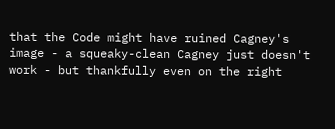that the Code might have ruined Cagney's image - a squeaky-clean Cagney just doesn't work - but thankfully even on the right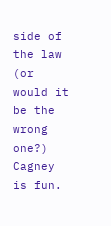side of the law (or would it be the wrong one?) Cagney is fun.